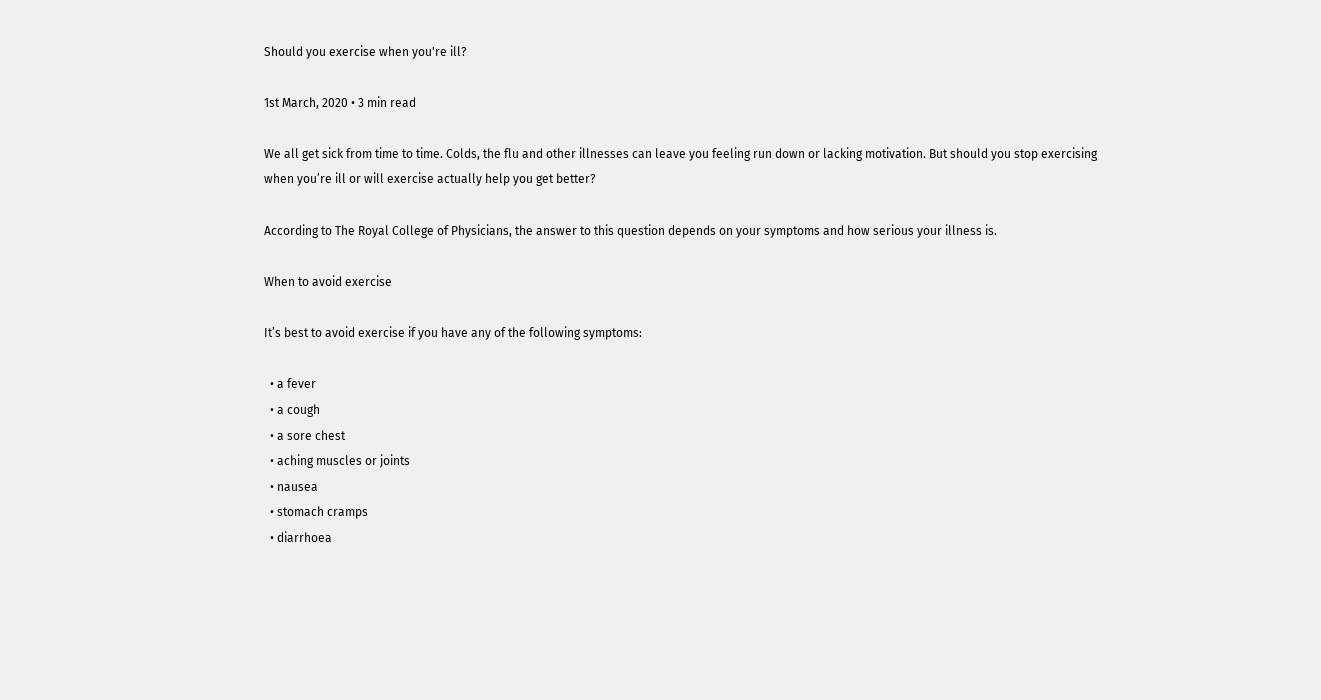Should you exercise when you're ill?

1st March, 2020 • 3 min read

We all get sick from time to time. Colds, the flu and other illnesses can leave you feeling run down or lacking motivation. But should you stop exercising when you’re ill or will exercise actually help you get better?

According to The Royal College of Physicians, the answer to this question depends on your symptoms and how serious your illness is.

When to avoid exercise

It’s best to avoid exercise if you have any of the following symptoms:

  • a fever
  • a cough
  • a sore chest
  • aching muscles or joints
  • nausea
  • stomach cramps
  • diarrhoea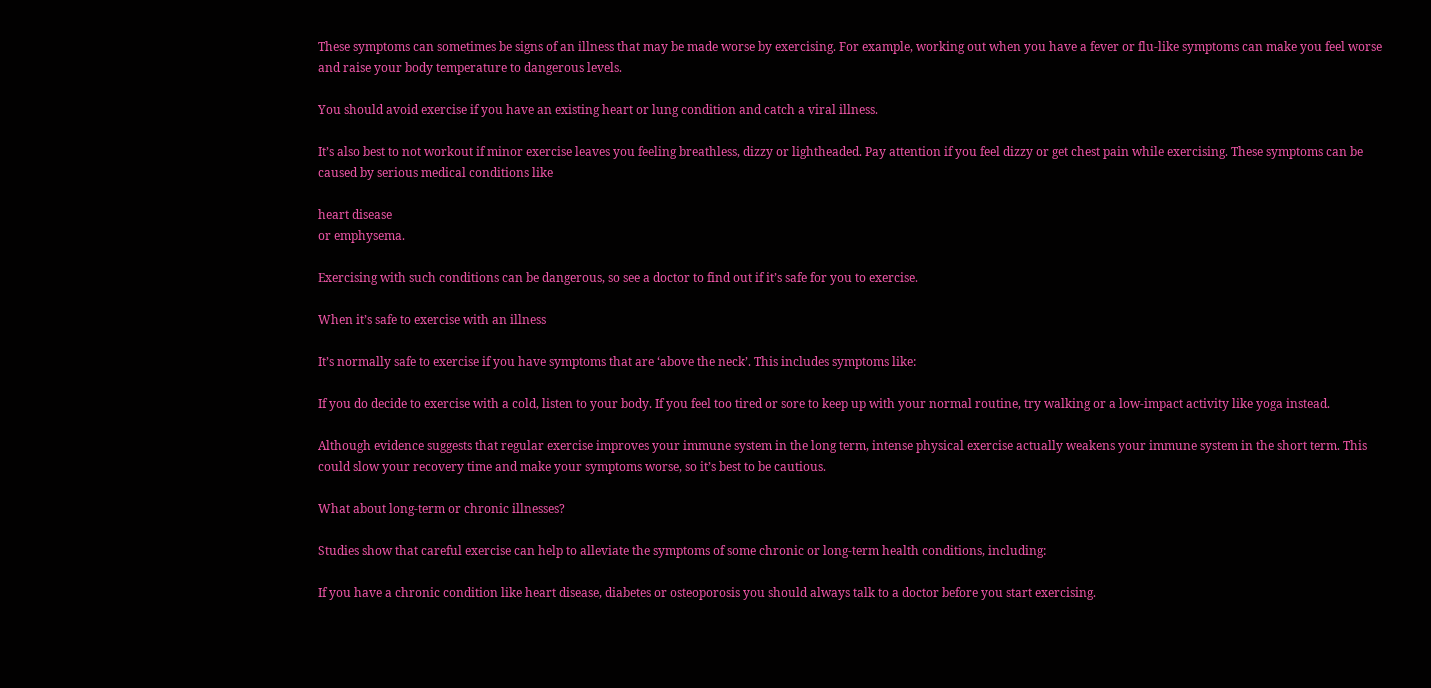These symptoms can sometimes be signs of an illness that may be made worse by exercising. For example, working out when you have a fever or flu-like symptoms can make you feel worse and raise your body temperature to dangerous levels.

You should avoid exercise if you have an existing heart or lung condition and catch a viral illness.

It’s also best to not workout if minor exercise leaves you feeling breathless, dizzy or lightheaded. Pay attention if you feel dizzy or get chest pain while exercising. These symptoms can be caused by serious medical conditions like

heart disease
or emphysema.

Exercising with such conditions can be dangerous, so see a doctor to find out if it’s safe for you to exercise.

When it’s safe to exercise with an illness

It’s normally safe to exercise if you have symptoms that are ‘above the neck’. This includes symptoms like:

If you do decide to exercise with a cold, listen to your body. If you feel too tired or sore to keep up with your normal routine, try walking or a low-impact activity like yoga instead.

Although evidence suggests that regular exercise improves your immune system in the long term, intense physical exercise actually weakens your immune system in the short term. This could slow your recovery time and make your symptoms worse, so it’s best to be cautious.

What about long-term or chronic illnesses?

Studies show that careful exercise can help to alleviate the symptoms of some chronic or long-term health conditions, including:

If you have a chronic condition like heart disease, diabetes or osteoporosis you should always talk to a doctor before you start exercising.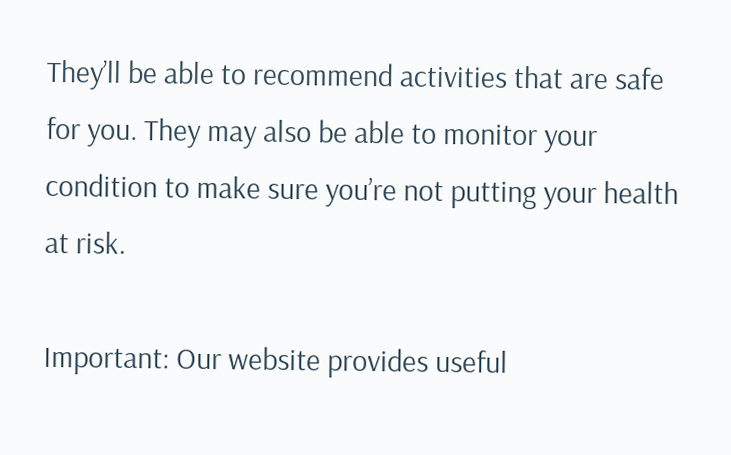They’ll be able to recommend activities that are safe for you. They may also be able to monitor your condition to make sure you’re not putting your health at risk.

Important: Our website provides useful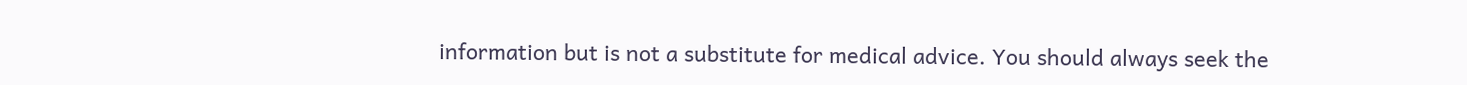information but is not a substitute for medical advice. You should always seek the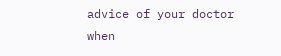advice of your doctor when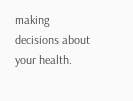making decisions about your health.